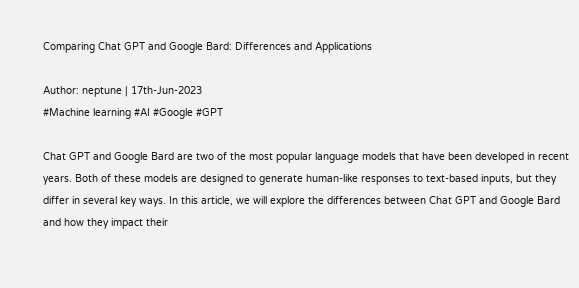Comparing Chat GPT and Google Bard: Differences and Applications

Author: neptune | 17th-Jun-2023
#Machine learning #AI #Google #GPT

Chat GPT and Google Bard are two of the most popular language models that have been developed in recent years. Both of these models are designed to generate human-like responses to text-based inputs, but they differ in several key ways. In this article, we will explore the differences between Chat GPT and Google Bard and how they impact their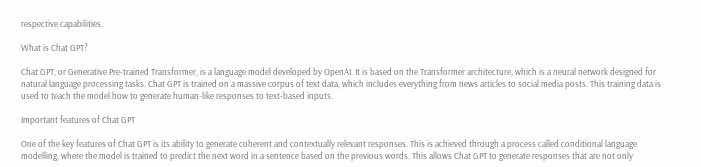respective capabilities.

What is Chat GPT?

Chat GPT, or Generative Pre-trained Transformer, is a language model developed by OpenAI. It is based on the Transformer architecture, which is a neural network designed for natural language processing tasks. Chat GPT is trained on a massive corpus of text data, which includes everything from news articles to social media posts. This training data is used to teach the model how to generate human-like responses to text-based inputs.

Important features of Chat GPT

One of the key features of Chat GPT is its ability to generate coherent and contextually relevant responses. This is achieved through a process called conditional language modelling, where the model is trained to predict the next word in a sentence based on the previous words. This allows Chat GPT to generate responses that are not only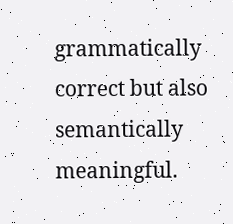grammatically correct but also semantically meaningful.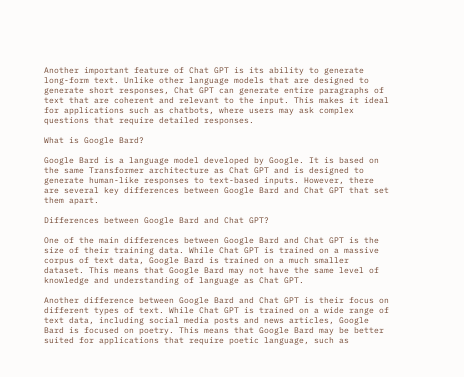Another important feature of Chat GPT is its ability to generate long-form text. Unlike other language models that are designed to generate short responses, Chat GPT can generate entire paragraphs of text that are coherent and relevant to the input. This makes it ideal for applications such as chatbots, where users may ask complex questions that require detailed responses.

What is Google Bard?

Google Bard is a language model developed by Google. It is based on the same Transformer architecture as Chat GPT and is designed to generate human-like responses to text-based inputs. However, there are several key differences between Google Bard and Chat GPT that set them apart.

Differences between Google Bard and Chat GPT?

One of the main differences between Google Bard and Chat GPT is the size of their training data. While Chat GPT is trained on a massive corpus of text data, Google Bard is trained on a much smaller dataset. This means that Google Bard may not have the same level of knowledge and understanding of language as Chat GPT.

Another difference between Google Bard and Chat GPT is their focus on different types of text. While Chat GPT is trained on a wide range of text data, including social media posts and news articles, Google Bard is focused on poetry. This means that Google Bard may be better suited for applications that require poetic language, such as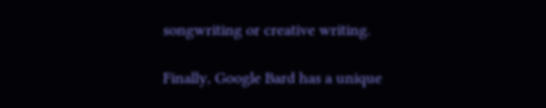songwriting or creative writing.

Finally, Google Bard has a unique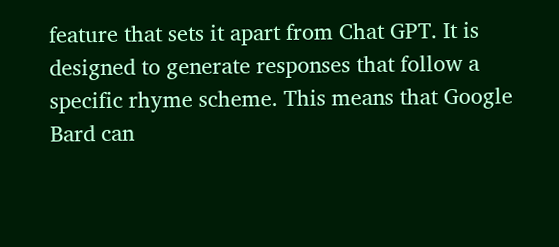feature that sets it apart from Chat GPT. It is designed to generate responses that follow a specific rhyme scheme. This means that Google Bard can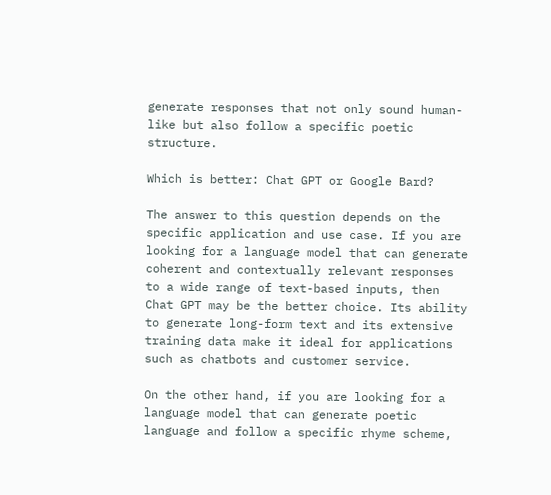generate responses that not only sound human-like but also follow a specific poetic structure.

Which is better: Chat GPT or Google Bard?

The answer to this question depends on the specific application and use case. If you are looking for a language model that can generate coherent and contextually relevant responses to a wide range of text-based inputs, then Chat GPT may be the better choice. Its ability to generate long-form text and its extensive training data make it ideal for applications such as chatbots and customer service.

On the other hand, if you are looking for a language model that can generate poetic language and follow a specific rhyme scheme,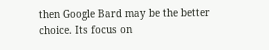then Google Bard may be the better choice. Its focus on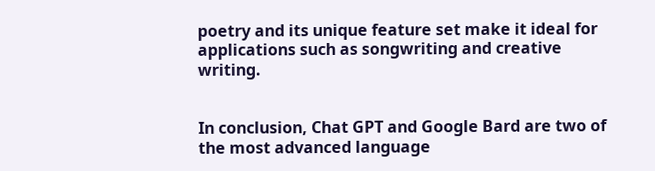poetry and its unique feature set make it ideal for applications such as songwriting and creative writing.


In conclusion, Chat GPT and Google Bard are two of the most advanced language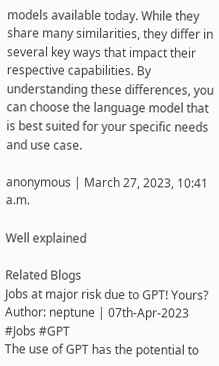models available today. While they share many similarities, they differ in several key ways that impact their respective capabilities. By understanding these differences, you can choose the language model that is best suited for your specific needs and use case.

anonymous | March 27, 2023, 10:41 a.m.

Well explained

Related Blogs
Jobs at major risk due to GPT! Yours?
Author: neptune | 07th-Apr-2023
#Jobs #GPT
The use of GPT has the potential to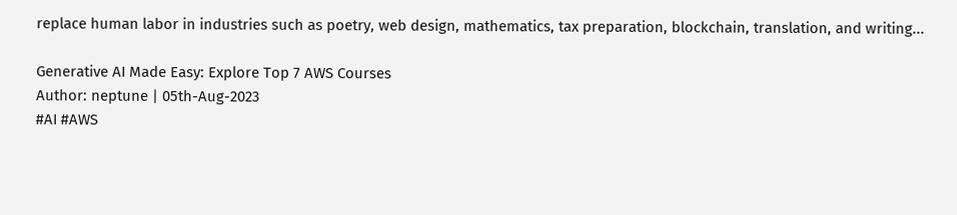replace human labor in industries such as poetry, web design, mathematics, tax preparation, blockchain, translation, and writing...

Generative AI Made Easy: Explore Top 7 AWS Courses
Author: neptune | 05th-Aug-2023
#AI #AWS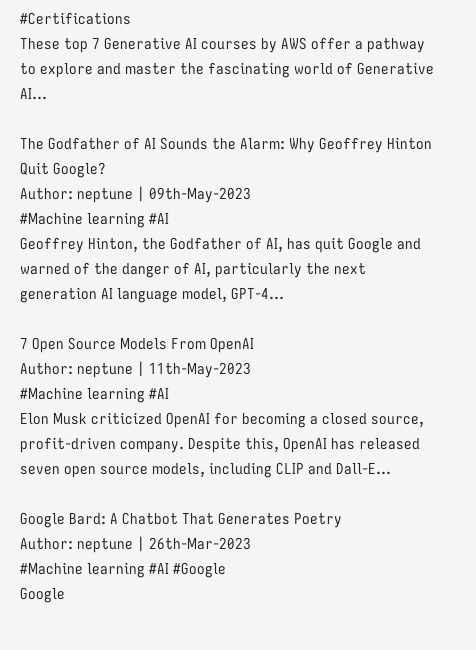#Certifications
These top 7 Generative AI courses by AWS offer a pathway to explore and master the fascinating world of Generative AI...

The Godfather of AI Sounds the Alarm: Why Geoffrey Hinton Quit Google?
Author: neptune | 09th-May-2023
#Machine learning #AI
Geoffrey Hinton, the Godfather of AI, has quit Google and warned of the danger of AI, particularly the next generation AI language model, GPT-4...

7 Open Source Models From OpenAI
Author: neptune | 11th-May-2023
#Machine learning #AI
Elon Musk criticized OpenAI for becoming a closed source, profit-driven company. Despite this, OpenAI has released seven open source models, including CLIP and Dall-E...

Google Bard: A Chatbot That Generates Poetry
Author: neptune | 26th-Mar-2023
#Machine learning #AI #Google
Google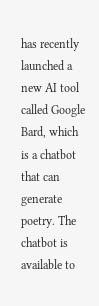has recently launched a new AI tool called Google Bard, which is a chatbot that can generate poetry. The chatbot is available to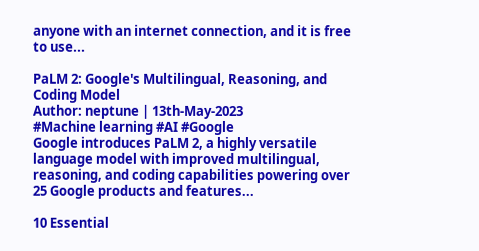anyone with an internet connection, and it is free to use...

PaLM 2: Google's Multilingual, Reasoning, and Coding Model
Author: neptune | 13th-May-2023
#Machine learning #AI #Google
Google introduces PaLM 2, a highly versatile language model with improved multilingual, reasoning, and coding capabilities powering over 25 Google products and features...

10 Essential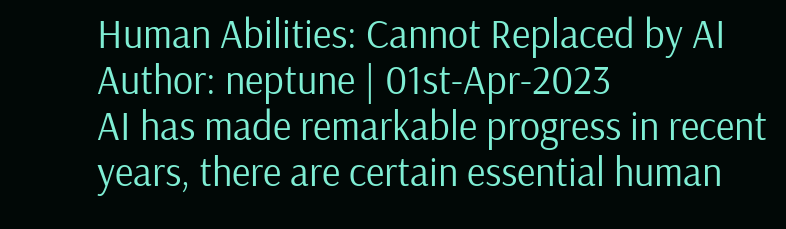Human Abilities: Cannot Replaced by AI
Author: neptune | 01st-Apr-2023
AI has made remarkable progress in recent years, there are certain essential human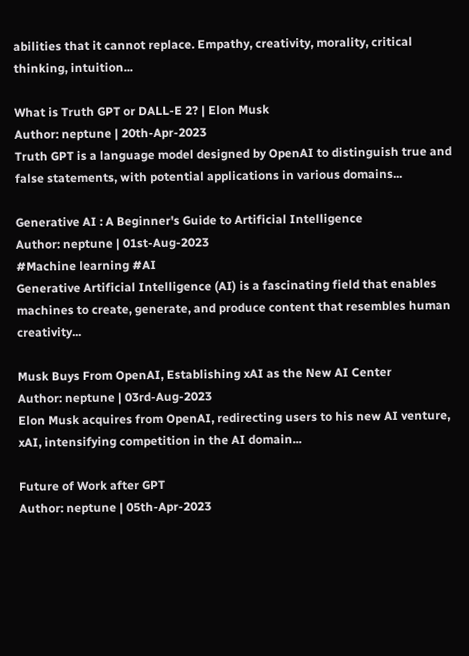abilities that it cannot replace. Empathy, creativity, morality, critical thinking, intuition...

What is Truth GPT or DALL-E 2? | Elon Musk
Author: neptune | 20th-Apr-2023
Truth GPT is a language model designed by OpenAI to distinguish true and false statements, with potential applications in various domains...

Generative AI : A Beginner's Guide to Artificial Intelligence
Author: neptune | 01st-Aug-2023
#Machine learning #AI
Generative Artificial Intelligence (AI) is a fascinating field that enables machines to create, generate, and produce content that resembles human creativity...

Musk Buys From OpenAI, Establishing xAI as the New AI Center
Author: neptune | 03rd-Aug-2023
Elon Musk acquires from OpenAI, redirecting users to his new AI venture, xAI, intensifying competition in the AI domain...

Future of Work after GPT
Author: neptune | 05th-Apr-2023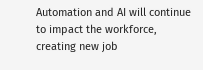Automation and AI will continue to impact the workforce, creating new job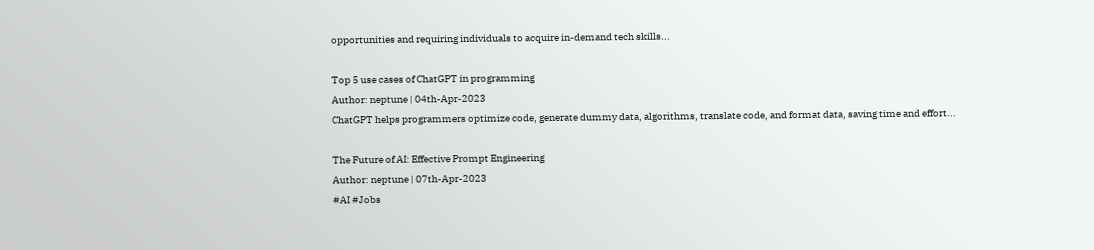opportunities and requiring individuals to acquire in-demand tech skills...

Top 5 use cases of ChatGPT in programming
Author: neptune | 04th-Apr-2023
ChatGPT helps programmers optimize code, generate dummy data, algorithms, translate code, and format data, saving time and effort...

The Future of AI: Effective Prompt Engineering
Author: neptune | 07th-Apr-2023
#AI #Jobs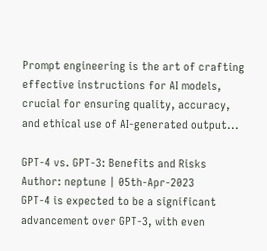Prompt engineering is the art of crafting effective instructions for AI models, crucial for ensuring quality, accuracy, and ethical use of AI-generated output...

GPT-4 vs. GPT-3: Benefits and Risks
Author: neptune | 05th-Apr-2023
GPT-4 is expected to be a significant advancement over GPT-3, with even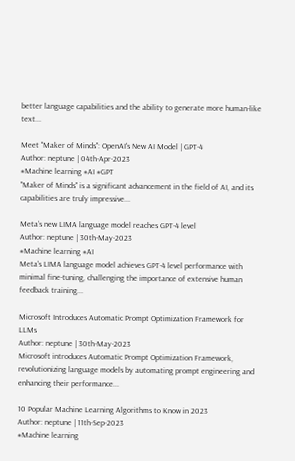better language capabilities and the ability to generate more human-like text...

Meet "Maker of Minds": OpenAI's New AI Model | GPT-4
Author: neptune | 04th-Apr-2023
#Machine learning #AI #GPT
"Maker of Minds" is a significant advancement in the field of AI, and its capabilities are truly impressive...

Meta’s new LIMA language model reaches GPT-4 level
Author: neptune | 30th-May-2023
#Machine learning #AI
Meta's LIMA language model achieves GPT-4 level performance with minimal fine-tuning, challenging the importance of extensive human feedback training...

Microsoft Introduces Automatic Prompt Optimization Framework for LLMs
Author: neptune | 30th-May-2023
Microsoft introduces Automatic Prompt Optimization Framework, revolutionizing language models by automating prompt engineering and enhancing their performance...

10 Popular Machine Learning Algorithms to Know in 2023
Author: neptune | 11th-Sep-2023
#Machine learning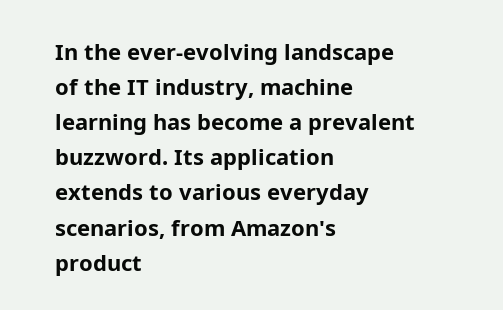In the ever-evolving landscape of the IT industry, machine learning has become a prevalent buzzword. Its application extends to various everyday scenarios, from Amazon's product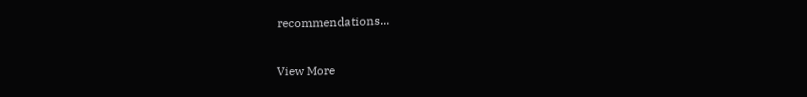recommendations...

View More